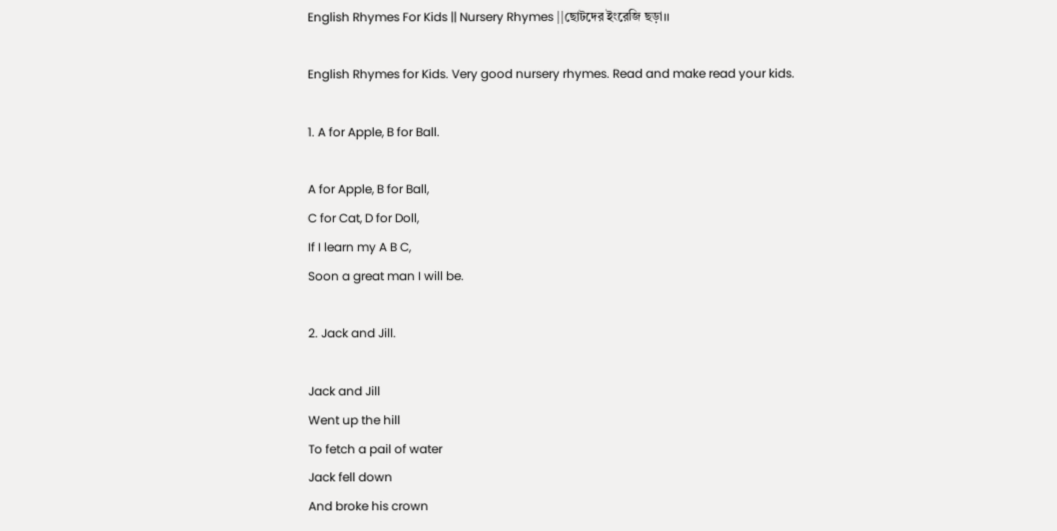English Rhymes For Kids || Nursery Rhymes ||ছোটদের ইংরেজি ছড়া।।

English Rhymes for Kids. Very good nursery rhymes. Read and make read your kids.

1. A for Apple, B for Ball.

A for Apple, B for Ball,
C for Cat, D for Doll,
If I learn my A B C,
Soon a great man I will be.

2. Jack and Jill.

Jack and Jill
Went up the hill
To fetch a pail of water
Jack fell down
And broke his crown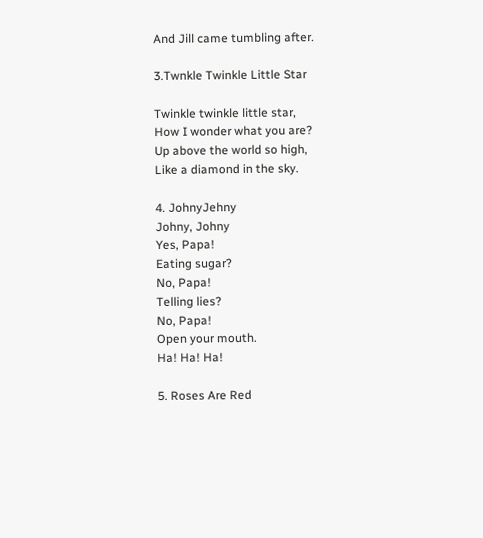And Jill came tumbling after.

3.Twnkle Twinkle Little Star

Twinkle twinkle little star,
How I wonder what you are?
Up above the world so high,
Like a diamond in the sky.

4. JohnyJehny
Johny, Johny
Yes, Papa!
Eating sugar?
No, Papa!
Telling lies?
No, Papa!
Open your mouth.
Ha! Ha! Ha!

5. Roses Are Red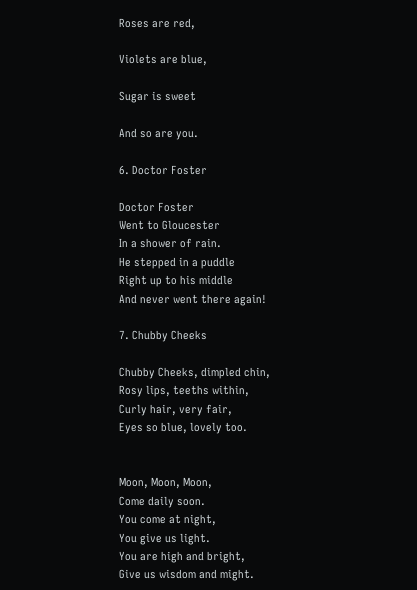Roses are red,

Violets are blue,

Sugar is sweet

And so are you.

6. Doctor Foster

Doctor Foster
Went to Gloucester
In a shower of rain.
He stepped in a puddle
Right up to his middle
And never went there again!

7. Chubby Cheeks

Chubby Cheeks, dimpled chin,
Rosy lips, teeths within,
Curly hair, very fair,
Eyes so blue, lovely too.


Moon, Moon, Moon,
Come daily soon.
You come at night,
You give us light.
You are high and bright,
Give us wisdom and might.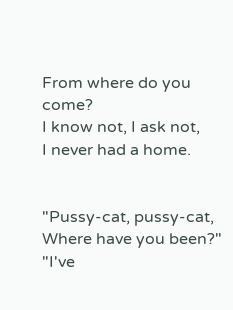From where do you come?
I know not, I ask not,
I never had a home.


"Pussy-cat, pussy-cat,
Where have you been?"
"I've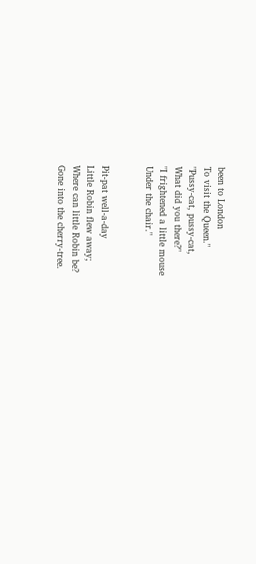been to London
To visit the Queen."
"Pussy-cat, pussy-cat,
What did you there?"
"I frightened a little mouse
Under the chair."


Pit-pat well-a-day
Little Robin flew away;
Where can little Robin be?
Gone into the cherry-tree.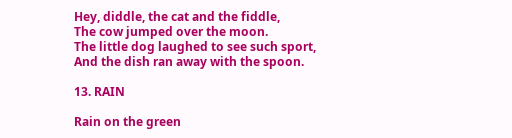Hey, diddle, the cat and the fiddle,
The cow jumped over the moon.
The little dog laughed to see such sport,
And the dish ran away with the spoon.

13. RAIN

Rain on the green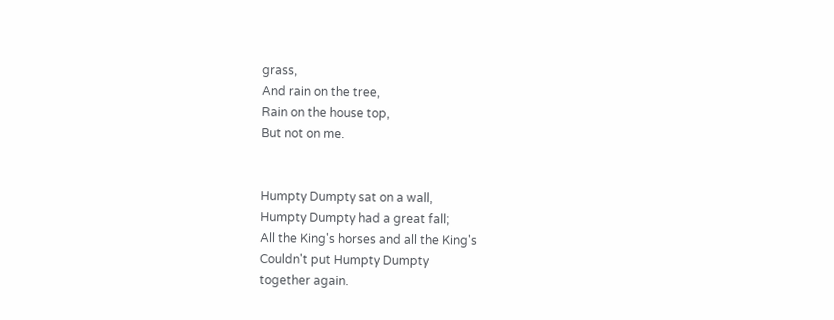grass,
And rain on the tree,
Rain on the house top,
But not on me.


Humpty Dumpty sat on a wall,
Humpty Dumpty had a great fall;
All the King's horses and all the King's
Couldn't put Humpty Dumpty
together again.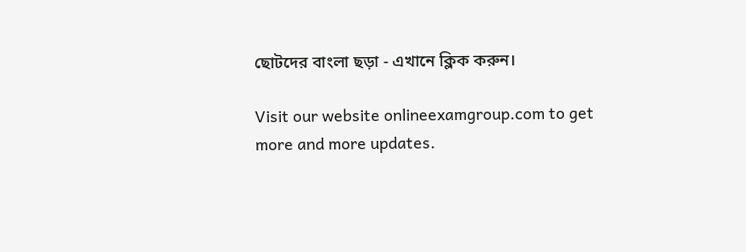ছোটদের বাংলা ছড়া - এখানে ক্লিক করুন।

Visit our website onlineexamgroup.com to get more and more updates.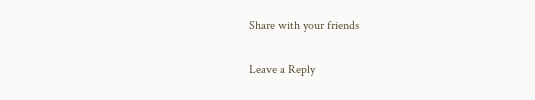Share with your friends

Leave a Reply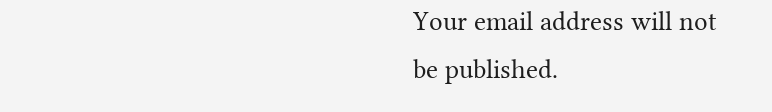Your email address will not be published.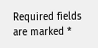Required fields are marked *